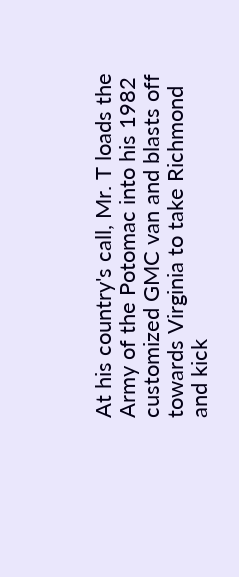At his country's call, Mr. T loads the Army of the Potomac into his 1982 customized GMC van and blasts off towards Virginia to take Richmond and kick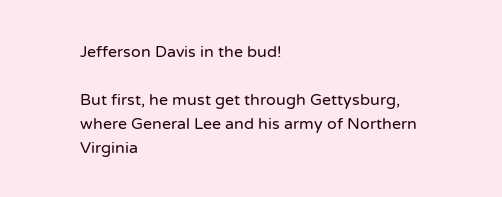Jefferson Davis in the bud!

But first, he must get through Gettysburg,
where General Lee and his army of Northern Virginia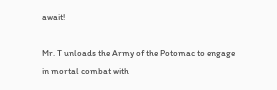await!

Mr. T unloads the Army of the Potomac to engage
in mortal combat with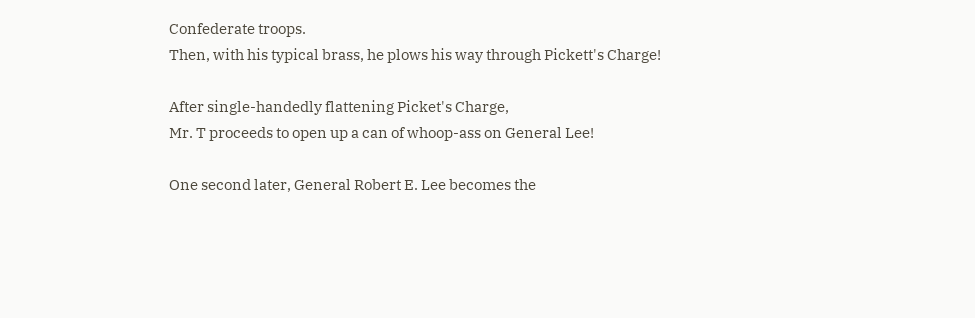Confederate troops.
Then, with his typical brass, he plows his way through Pickett's Charge!

After single-handedly flattening Picket's Charge,
Mr. T proceeds to open up a can of whoop-ass on General Lee!

One second later, General Robert E. Lee becomes the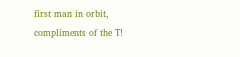first man in orbit,
compliments of the T!